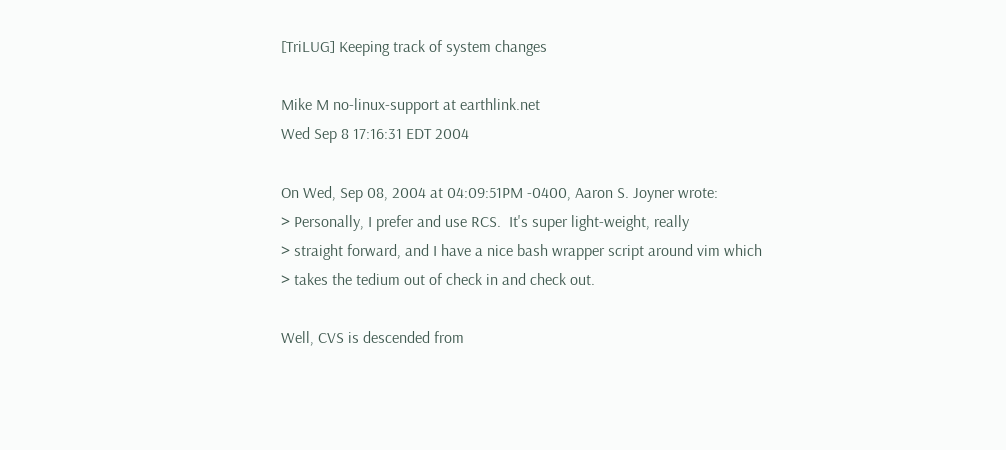[TriLUG] Keeping track of system changes

Mike M no-linux-support at earthlink.net
Wed Sep 8 17:16:31 EDT 2004

On Wed, Sep 08, 2004 at 04:09:51PM -0400, Aaron S. Joyner wrote:
> Personally, I prefer and use RCS.  It's super light-weight, really
> straight forward, and I have a nice bash wrapper script around vim which
> takes the tedium out of check in and check out.

Well, CVS is descended from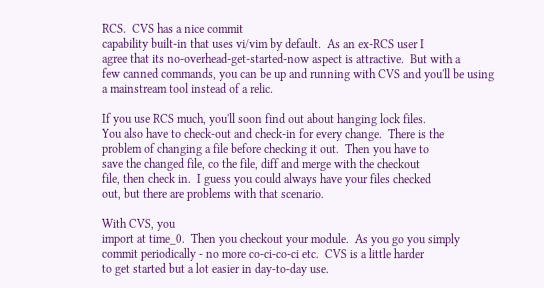RCS.  CVS has a nice commit
capability built-in that uses vi/vim by default.  As an ex-RCS user I
agree that its no-overhead-get-started-now aspect is attractive.  But with a
few canned commands, you can be up and running with CVS and you'll be using
a mainstream tool instead of a relic.

If you use RCS much, you'll soon find out about hanging lock files.
You also have to check-out and check-in for every change.  There is the
problem of changing a file before checking it out.  Then you have to
save the changed file, co the file, diff and merge with the checkout
file, then check in.  I guess you could always have your files checked
out, but there are problems with that scenario.

With CVS, you
import at time_0.  Then you checkout your module.  As you go you simply
commit periodically - no more co-ci-co-ci etc.  CVS is a little harder
to get started but a lot easier in day-to-day use.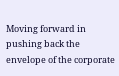Moving forward in pushing back the envelope of the corporate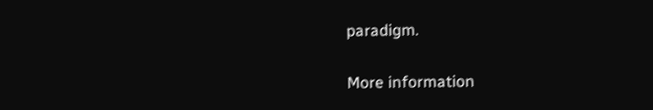paradigm.

More information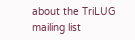about the TriLUG mailing list